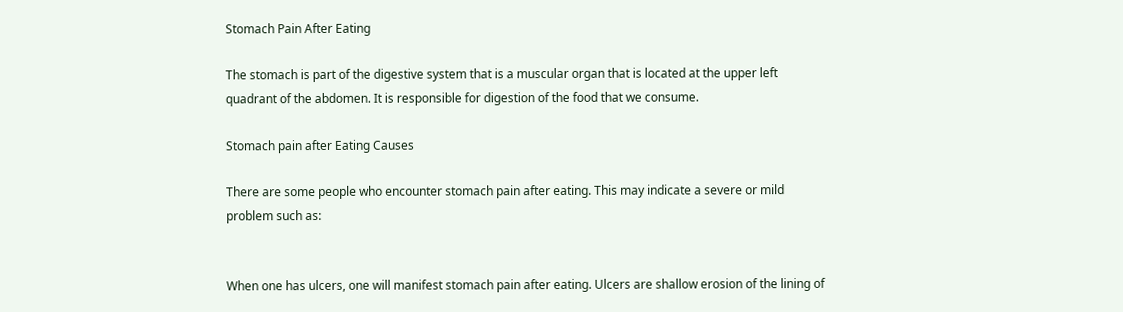Stomach Pain After Eating

The stomach is part of the digestive system that is a muscular organ that is located at the upper left quadrant of the abdomen. It is responsible for digestion of the food that we consume.

Stomach pain after Eating Causes

There are some people who encounter stomach pain after eating. This may indicate a severe or mild problem such as:


When one has ulcers, one will manifest stomach pain after eating. Ulcers are shallow erosion of the lining of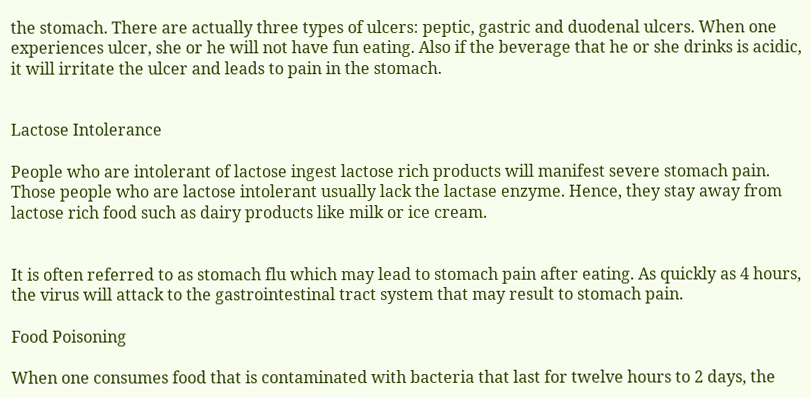the stomach. There are actually three types of ulcers: peptic, gastric and duodenal ulcers. When one experiences ulcer, she or he will not have fun eating. Also if the beverage that he or she drinks is acidic, it will irritate the ulcer and leads to pain in the stomach.


Lactose Intolerance

People who are intolerant of lactose ingest lactose rich products will manifest severe stomach pain. Those people who are lactose intolerant usually lack the lactase enzyme. Hence, they stay away from lactose rich food such as dairy products like milk or ice cream.


It is often referred to as stomach flu which may lead to stomach pain after eating. As quickly as 4 hours, the virus will attack to the gastrointestinal tract system that may result to stomach pain.

Food Poisoning

When one consumes food that is contaminated with bacteria that last for twelve hours to 2 days, the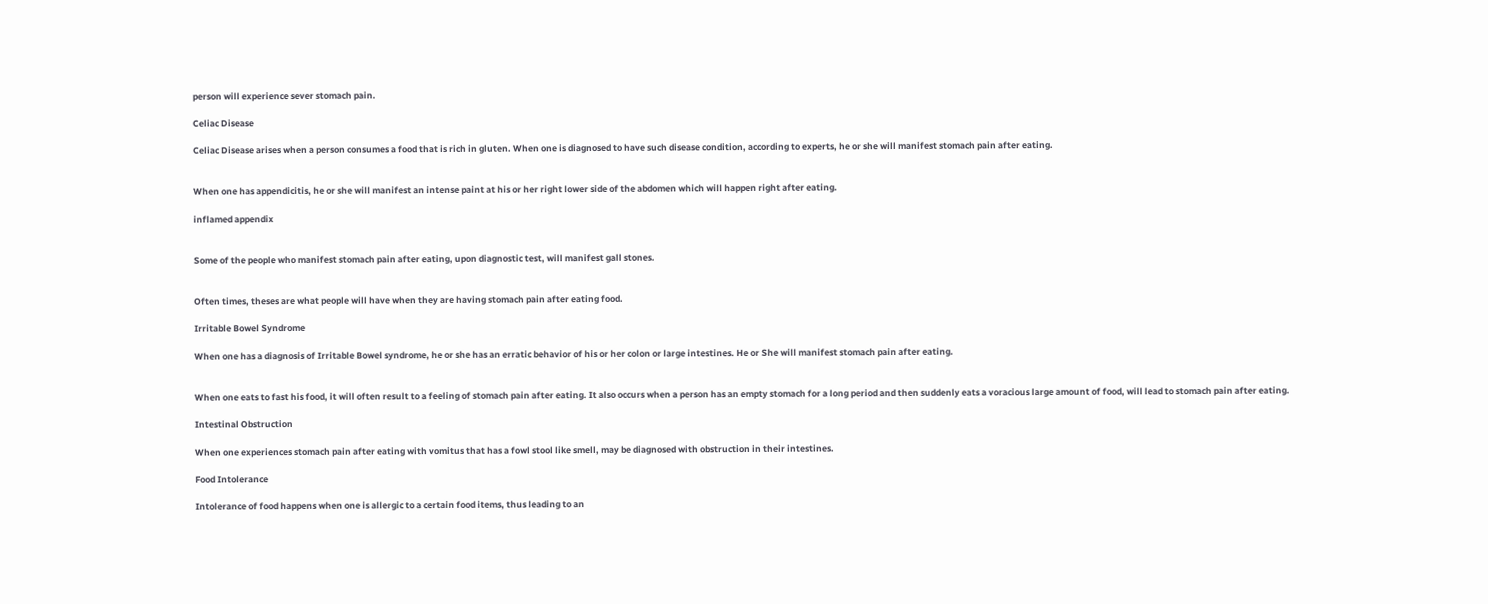person will experience sever stomach pain.

Celiac Disease

Celiac Disease arises when a person consumes a food that is rich in gluten. When one is diagnosed to have such disease condition, according to experts, he or she will manifest stomach pain after eating.


When one has appendicitis, he or she will manifest an intense paint at his or her right lower side of the abdomen which will happen right after eating.

inflamed appendix


Some of the people who manifest stomach pain after eating, upon diagnostic test, will manifest gall stones.


Often times, theses are what people will have when they are having stomach pain after eating food.

Irritable Bowel Syndrome

When one has a diagnosis of Irritable Bowel syndrome, he or she has an erratic behavior of his or her colon or large intestines. He or She will manifest stomach pain after eating.


When one eats to fast his food, it will often result to a feeling of stomach pain after eating. It also occurs when a person has an empty stomach for a long period and then suddenly eats a voracious large amount of food, will lead to stomach pain after eating.

Intestinal Obstruction

When one experiences stomach pain after eating with vomitus that has a fowl stool like smell, may be diagnosed with obstruction in their intestines.

Food Intolerance

Intolerance of food happens when one is allergic to a certain food items, thus leading to an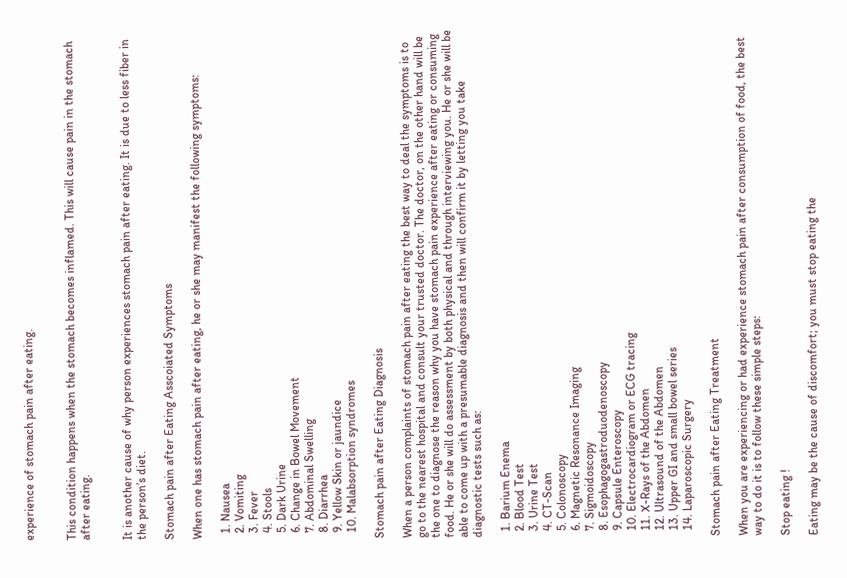experience of stomach pain after eating.


This condition happens when the stomach becomes inflamed. This will cause pain in the stomach after eating.


It is another cause of why person experiences stomach pain after eating. It is due to less fiber in the person’s diet.

Stomach pain after Eating Asscoiated Symptoms

When one has stomach pain after eating, he or she may manifest the following symptoms:

  1. Nausea
  2. Vomiting
  3. Fever
  4. Stools
  5. Dark Urine
  6. Change in Bowel Movement
  7. Abdominal Swelling
  8. Diarrhea
  9. Yellow Skin or jaundice
  10. Malabsorption syndromes

Stomach pain after Eating Diagnosis

When a person complaints of stomach pain after eating the best way to deal the symptoms is to go to the nearest hospital and consult your trusted doctor. The doctor, on the other hand will be the one to diagnose the reason why you have stomach pain experience after eating or consuming food. He or she will do assessment by both physical and through interviewing you. He or she will be able to come up with a presumable diagnosis and then will confirm it by letting you take diagnostic tests such as:

  1. Barium Enema
  2. Blood Test
  3. Urine Test
  4. CT-Scan
  5. Colonoscopy
  6. Magnetic Resonance Imaging
  7. Sigmoidoscopy
  8. Esophagogastroduodenoscopy
  9. Capsule Enteroscopy
  10. Electrocardiogram or ECG tracing
  11. X-Rays of the Abdomen
  12. Ultrasound of the Abdomen
  13. Upper GI and small bowel series
  14. Laparoscopic Surgery

Stomach pain after Eating Treatment

When you are experiencing or had experience stomach pain after consumption of food, the best way to do it is to follow these simple steps:

Stop eating !

Eating may be the cause of discomfort; you must stop eating the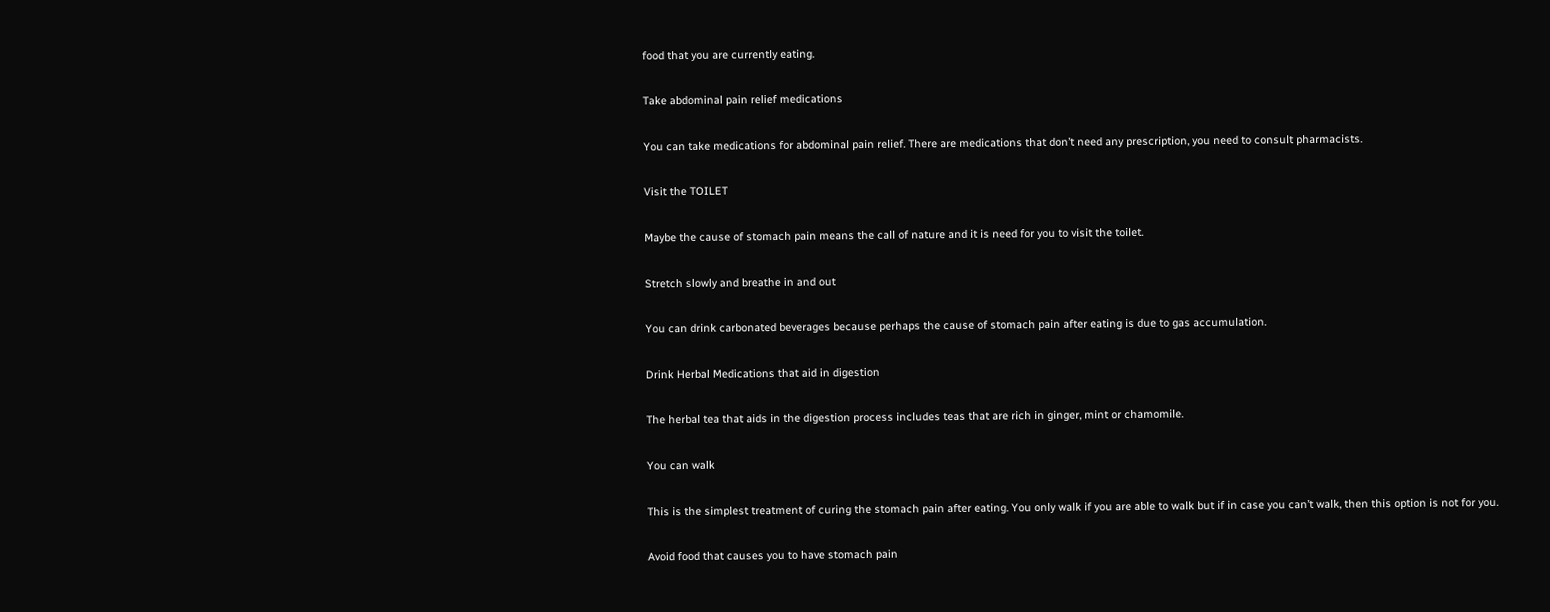food that you are currently eating.

Take abdominal pain relief medications

You can take medications for abdominal pain relief. There are medications that don’t need any prescription, you need to consult pharmacists.

Visit the TOILET

Maybe the cause of stomach pain means the call of nature and it is need for you to visit the toilet.

Stretch slowly and breathe in and out

You can drink carbonated beverages because perhaps the cause of stomach pain after eating is due to gas accumulation.

Drink Herbal Medications that aid in digestion

The herbal tea that aids in the digestion process includes teas that are rich in ginger, mint or chamomile.

You can walk

This is the simplest treatment of curing the stomach pain after eating. You only walk if you are able to walk but if in case you can’t walk, then this option is not for you.

Avoid food that causes you to have stomach pain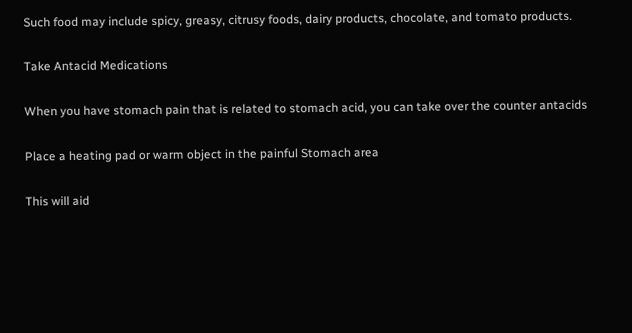Such food may include spicy, greasy, citrusy foods, dairy products, chocolate, and tomato products.

Take Antacid Medications

When you have stomach pain that is related to stomach acid, you can take over the counter antacids

Place a heating pad or warm object in the painful Stomach area

This will aid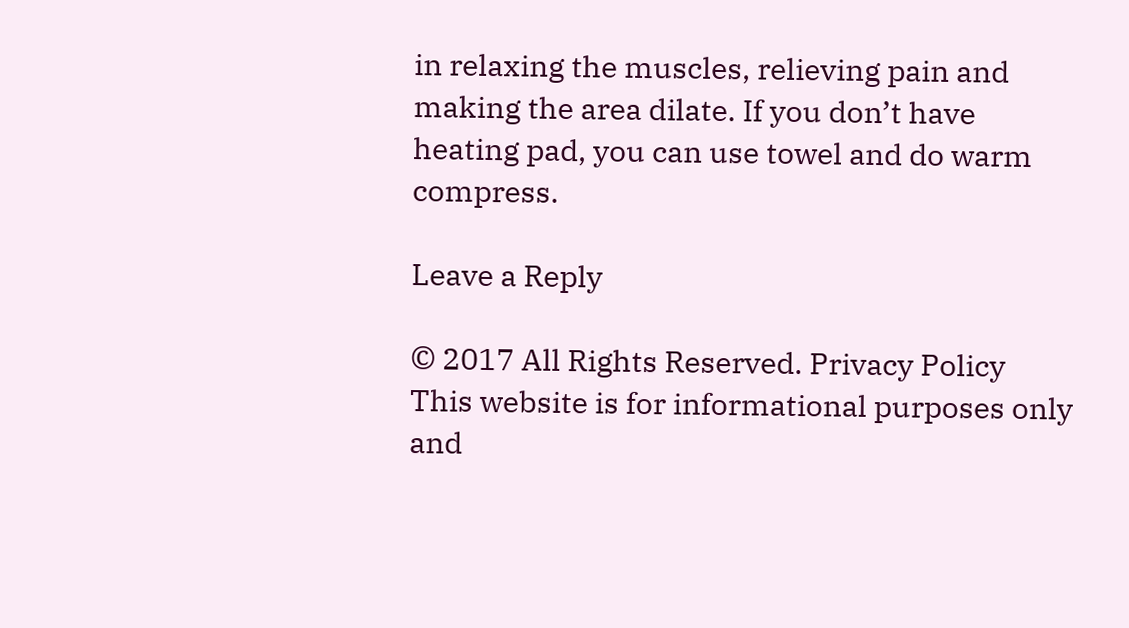in relaxing the muscles, relieving pain and making the area dilate. If you don’t have heating pad, you can use towel and do warm compress.

Leave a Reply

© 2017 All Rights Reserved. Privacy Policy
This website is for informational purposes only and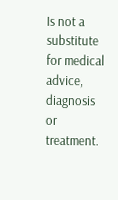Is not a substitute for medical advice, diagnosis or treatment.